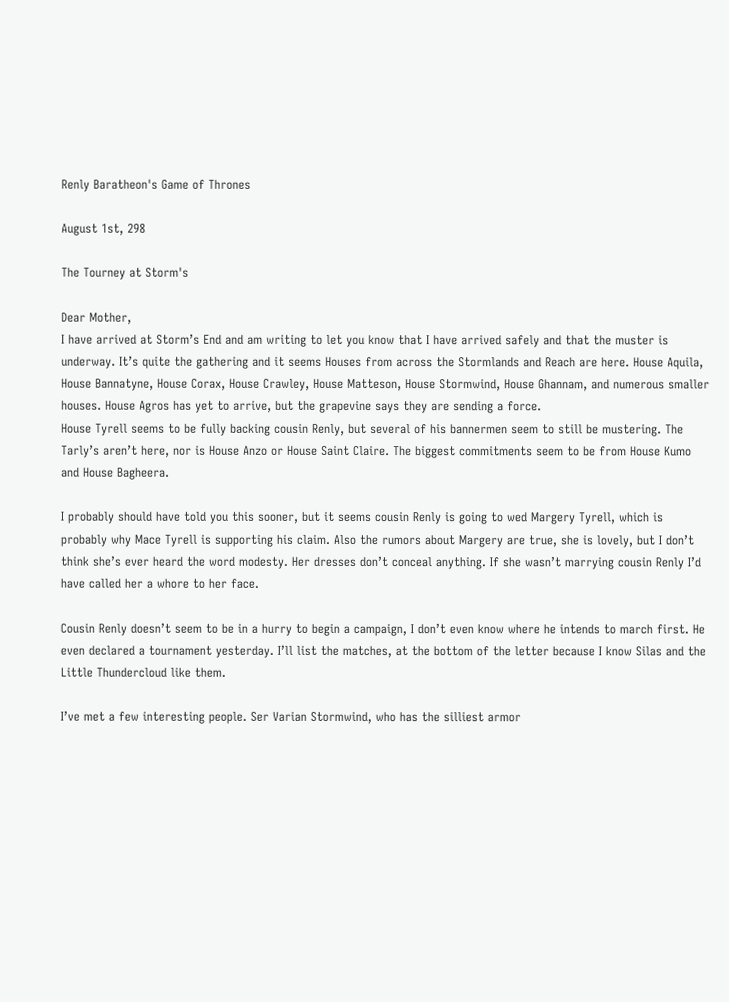Renly Baratheon's Game of Thrones

August 1st, 298

The Tourney at Storm's

Dear Mother,
I have arrived at Storm’s End and am writing to let you know that I have arrived safely and that the muster is underway. It’s quite the gathering and it seems Houses from across the Stormlands and Reach are here. House Aquila, House Bannatyne, House Corax, House Crawley, House Matteson, House Stormwind, House Ghannam, and numerous smaller houses. House Agros has yet to arrive, but the grapevine says they are sending a force.
House Tyrell seems to be fully backing cousin Renly, but several of his bannermen seem to still be mustering. The Tarly’s aren’t here, nor is House Anzo or House Saint Claire. The biggest commitments seem to be from House Kumo and House Bagheera.

I probably should have told you this sooner, but it seems cousin Renly is going to wed Margery Tyrell, which is probably why Mace Tyrell is supporting his claim. Also the rumors about Margery are true, she is lovely, but I don’t think she’s ever heard the word modesty. Her dresses don’t conceal anything. If she wasn’t marrying cousin Renly I’d have called her a whore to her face.

Cousin Renly doesn’t seem to be in a hurry to begin a campaign, I don’t even know where he intends to march first. He even declared a tournament yesterday. I’ll list the matches, at the bottom of the letter because I know Silas and the Little Thundercloud like them.

I’ve met a few interesting people. Ser Varian Stormwind, who has the silliest armor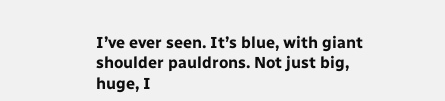I’ve ever seen. It’s blue, with giant shoulder pauldrons. Not just big, huge, I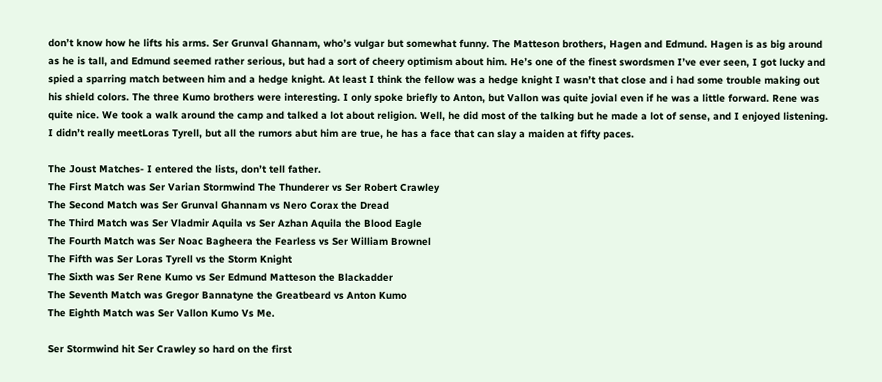don’t know how he lifts his arms. Ser Grunval Ghannam, who’s vulgar but somewhat funny. The Matteson brothers, Hagen and Edmund. Hagen is as big around as he is tall, and Edmund seemed rather serious, but had a sort of cheery optimism about him. He’s one of the finest swordsmen I’ve ever seen, I got lucky and spied a sparring match between him and a hedge knight. At least I think the fellow was a hedge knight I wasn’t that close and i had some trouble making out his shield colors. The three Kumo brothers were interesting. I only spoke briefly to Anton, but Vallon was quite jovial even if he was a little forward. Rene was quite nice. We took a walk around the camp and talked a lot about religion. Well, he did most of the talking but he made a lot of sense, and I enjoyed listening. I didn’t really meetLoras Tyrell, but all the rumors abut him are true, he has a face that can slay a maiden at fifty paces.

The Joust Matches- I entered the lists, don’t tell father.
The First Match was Ser Varian Stormwind The Thunderer vs Ser Robert Crawley
The Second Match was Ser Grunval Ghannam vs Nero Corax the Dread
The Third Match was Ser Vladmir Aquila vs Ser Azhan Aquila the Blood Eagle
The Fourth Match was Ser Noac Bagheera the Fearless vs Ser William Brownel
The Fifth was Ser Loras Tyrell vs the Storm Knight
The Sixth was Ser Rene Kumo vs Ser Edmund Matteson the Blackadder
The Seventh Match was Gregor Bannatyne the Greatbeard vs Anton Kumo
The Eighth Match was Ser Vallon Kumo Vs Me.

Ser Stormwind hit Ser Crawley so hard on the first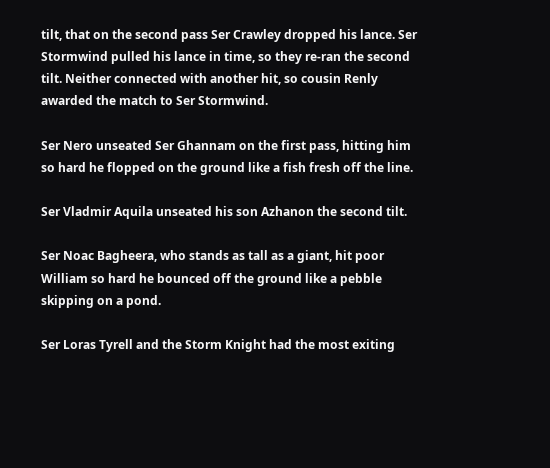tilt, that on the second pass Ser Crawley dropped his lance. Ser Stormwind pulled his lance in time, so they re-ran the second tilt. Neither connected with another hit, so cousin Renly awarded the match to Ser Stormwind.

Ser Nero unseated Ser Ghannam on the first pass, hitting him so hard he flopped on the ground like a fish fresh off the line.

Ser Vladmir Aquila unseated his son Azhanon the second tilt.

Ser Noac Bagheera, who stands as tall as a giant, hit poor William so hard he bounced off the ground like a pebble skipping on a pond.

Ser Loras Tyrell and the Storm Knight had the most exiting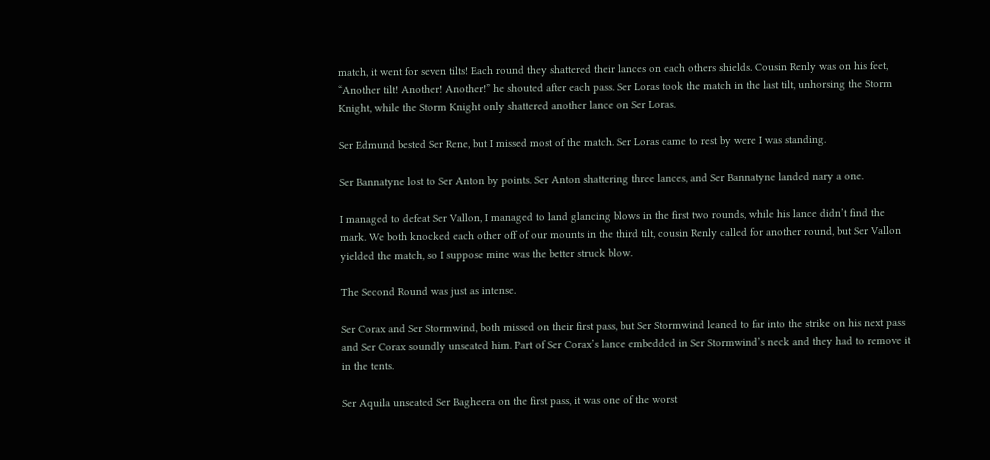match, it went for seven tilts! Each round they shattered their lances on each others shields. Cousin Renly was on his feet, “Another tilt! Another! Another!” he shouted after each pass. Ser Loras took the match in the last tilt, unhorsing the Storm Knight, while the Storm Knight only shattered another lance on Ser Loras.

Ser Edmund bested Ser Rene, but I missed most of the match. Ser Loras came to rest by were I was standing.

Ser Bannatyne lost to Ser Anton by points. Ser Anton shattering three lances, and Ser Bannatyne landed nary a one.

I managed to defeat Ser Vallon, I managed to land glancing blows in the first two rounds, while his lance didn’t find the mark. We both knocked each other off of our mounts in the third tilt, cousin Renly called for another round, but Ser Vallon yielded the match, so I suppose mine was the better struck blow.

The Second Round was just as intense.

Ser Corax and Ser Stormwind, both missed on their first pass, but Ser Stormwind leaned to far into the strike on his next pass and Ser Corax soundly unseated him. Part of Ser Corax’s lance embedded in Ser Stormwind’s neck and they had to remove it in the tents.

Ser Aquila unseated Ser Bagheera on the first pass, it was one of the worst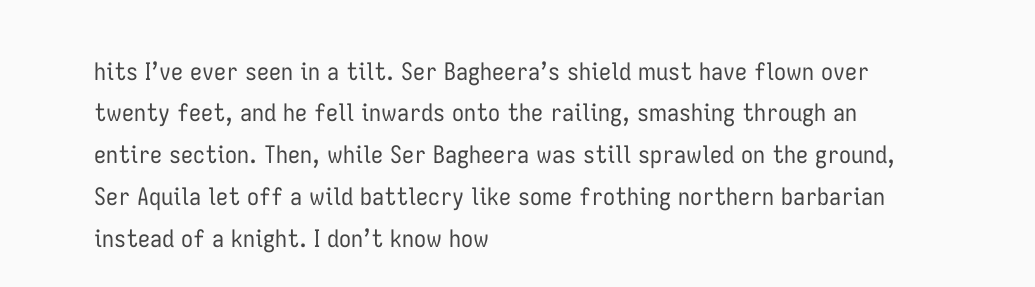hits I’ve ever seen in a tilt. Ser Bagheera’s shield must have flown over twenty feet, and he fell inwards onto the railing, smashing through an entire section. Then, while Ser Bagheera was still sprawled on the ground, Ser Aquila let off a wild battlecry like some frothing northern barbarian instead of a knight. I don’t know how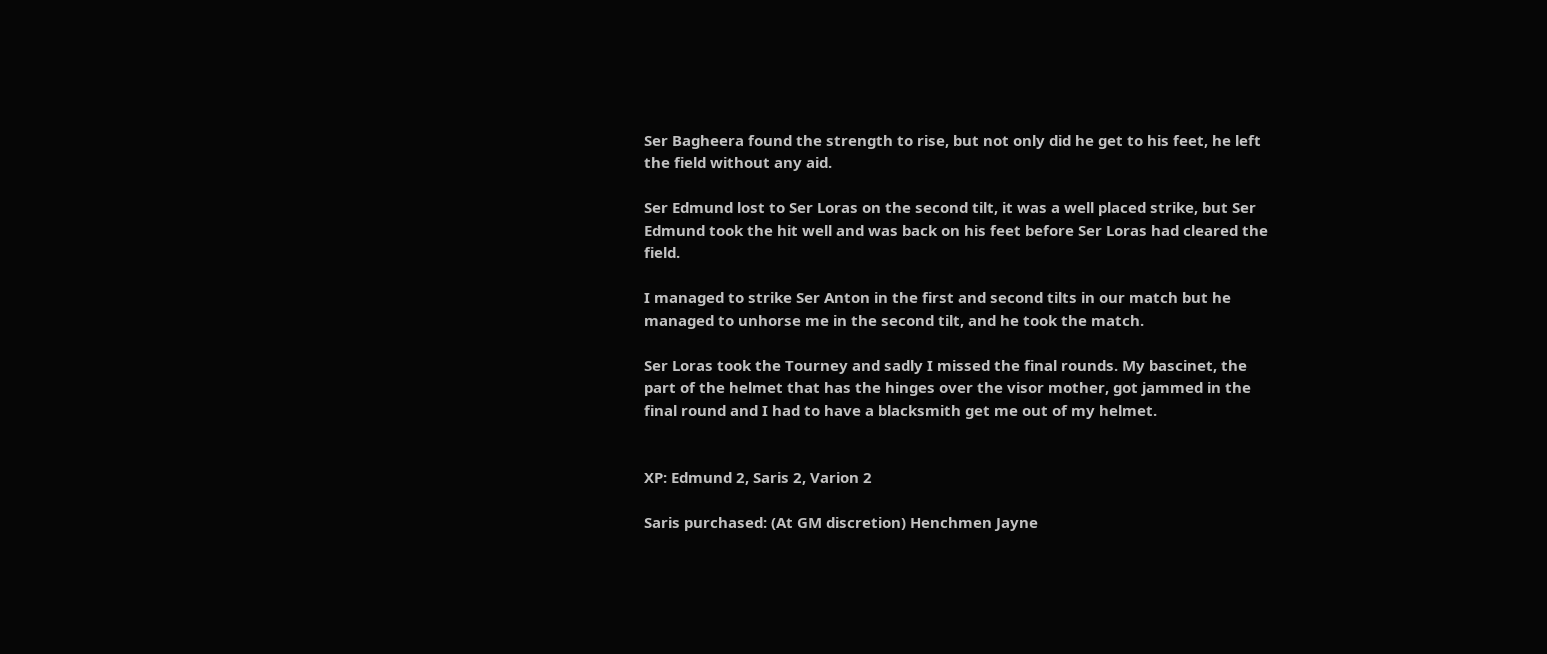Ser Bagheera found the strength to rise, but not only did he get to his feet, he left the field without any aid.

Ser Edmund lost to Ser Loras on the second tilt, it was a well placed strike, but Ser Edmund took the hit well and was back on his feet before Ser Loras had cleared the field.

I managed to strike Ser Anton in the first and second tilts in our match but he managed to unhorse me in the second tilt, and he took the match.

Ser Loras took the Tourney and sadly I missed the final rounds. My bascinet, the part of the helmet that has the hinges over the visor mother, got jammed in the final round and I had to have a blacksmith get me out of my helmet.


XP: Edmund 2, Saris 2, Varion 2

Saris purchased: (At GM discretion) Henchmen Jayne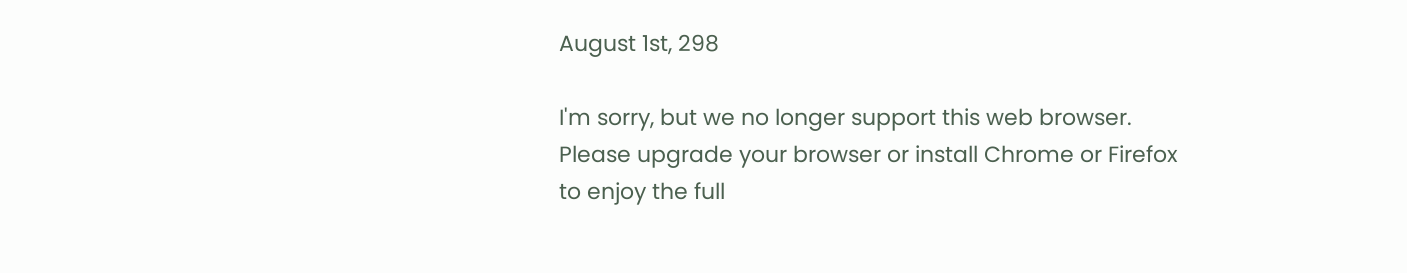August 1st, 298

I'm sorry, but we no longer support this web browser. Please upgrade your browser or install Chrome or Firefox to enjoy the full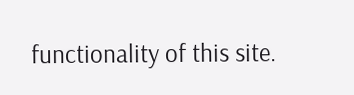functionality of this site.